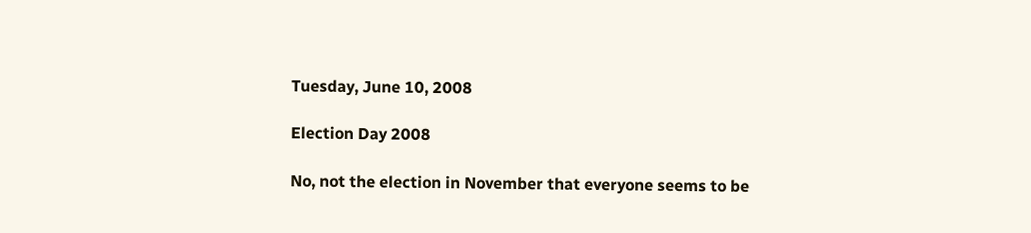Tuesday, June 10, 2008

Election Day 2008

No, not the election in November that everyone seems to be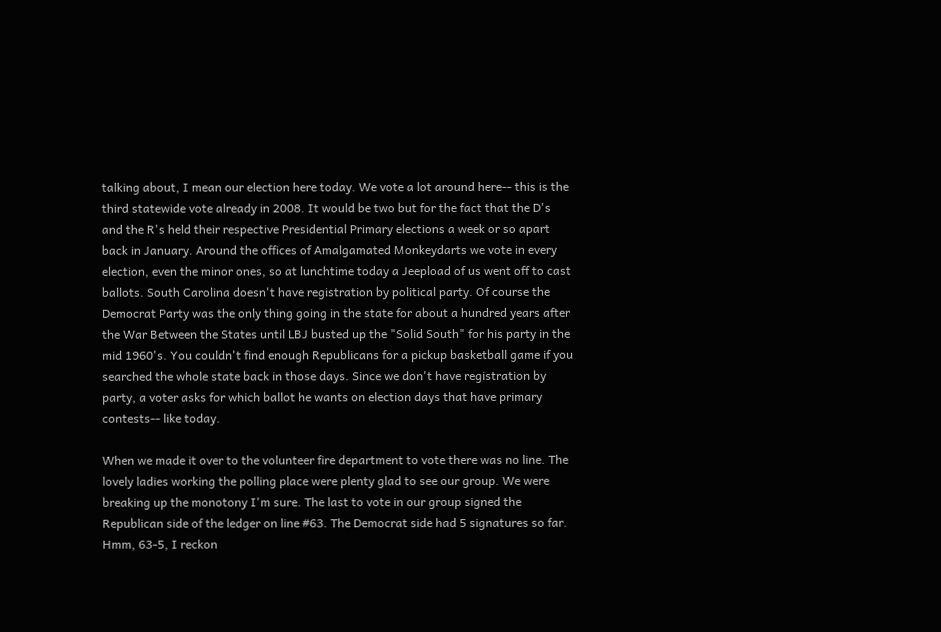talking about, I mean our election here today. We vote a lot around here-- this is the third statewide vote already in 2008. It would be two but for the fact that the D's and the R's held their respective Presidential Primary elections a week or so apart back in January. Around the offices of Amalgamated Monkeydarts we vote in every election, even the minor ones, so at lunchtime today a Jeepload of us went off to cast ballots. South Carolina doesn't have registration by political party. Of course the Democrat Party was the only thing going in the state for about a hundred years after the War Between the States until LBJ busted up the "Solid South" for his party in the mid 1960's. You couldn't find enough Republicans for a pickup basketball game if you searched the whole state back in those days. Since we don't have registration by party, a voter asks for which ballot he wants on election days that have primary contests-- like today.

When we made it over to the volunteer fire department to vote there was no line. The lovely ladies working the polling place were plenty glad to see our group. We were breaking up the monotony I'm sure. The last to vote in our group signed the Republican side of the ledger on line #63. The Democrat side had 5 signatures so far. Hmm, 63-5, I reckon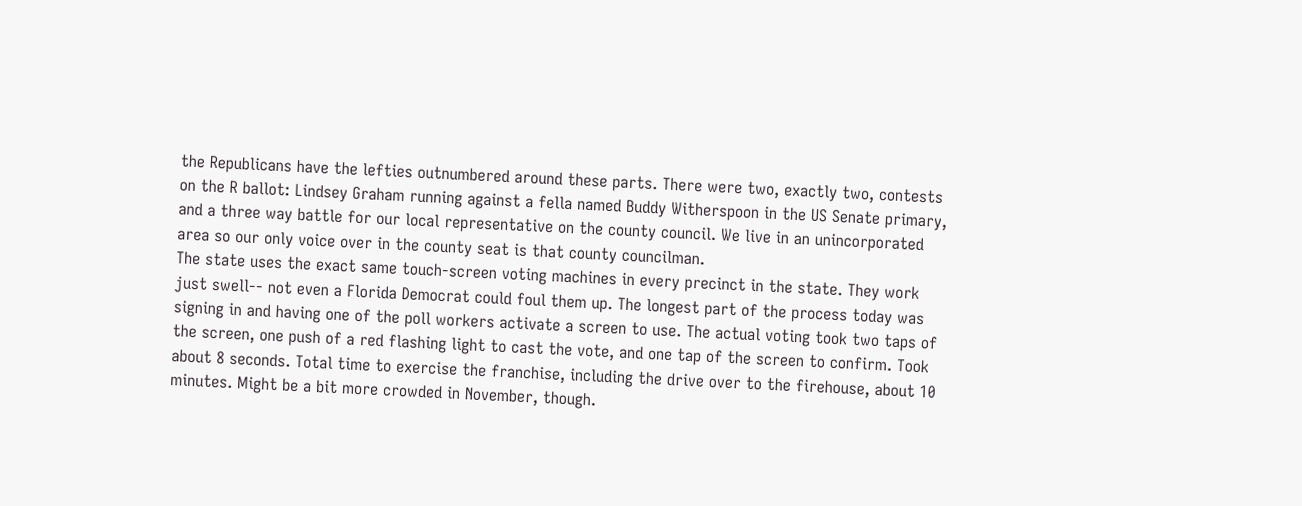the Republicans have the lefties outnumbered around these parts. There were two, exactly two, contests on the R ballot: Lindsey Graham running against a fella named Buddy Witherspoon in the US Senate primary, and a three way battle for our local representative on the county council. We live in an unincorporated area so our only voice over in the county seat is that county councilman.
The state uses the exact same touch-screen voting machines in every precinct in the state. They work just swell-- not even a Florida Democrat could foul them up. The longest part of the process today was signing in and having one of the poll workers activate a screen to use. The actual voting took two taps of the screen, one push of a red flashing light to cast the vote, and one tap of the screen to confirm. Took about 8 seconds. Total time to exercise the franchise, including the drive over to the firehouse, about 10 minutes. Might be a bit more crowded in November, though.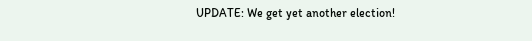UPDATE: We get yet another election!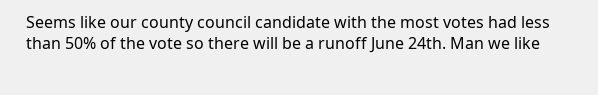Seems like our county council candidate with the most votes had less than 50% of the vote so there will be a runoff June 24th. Man we like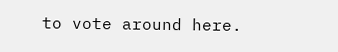to vote around here.